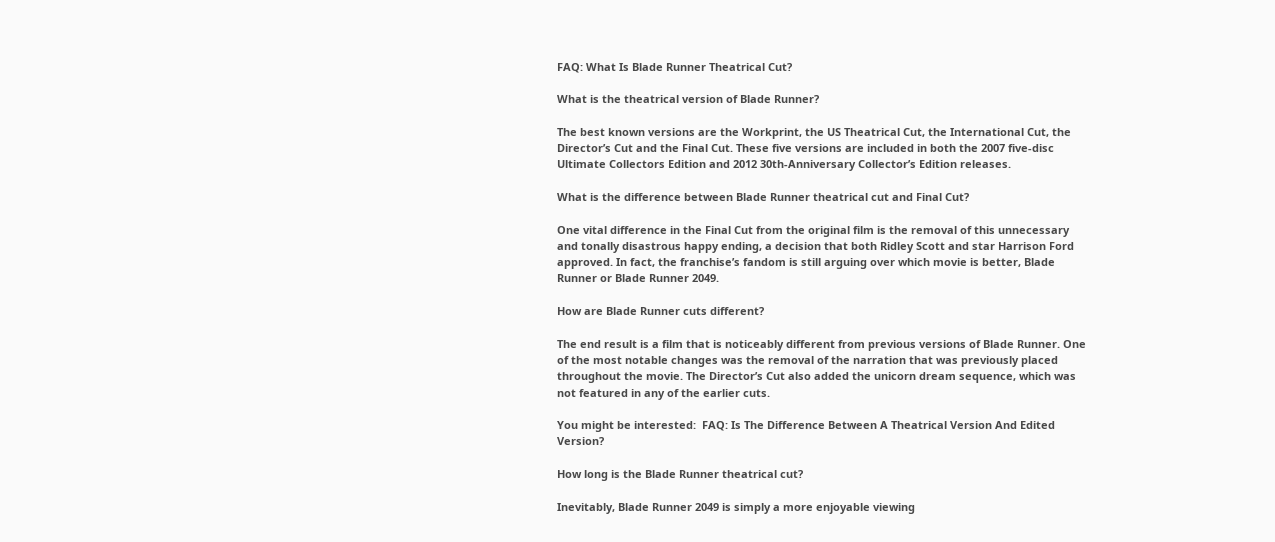FAQ: What Is Blade Runner Theatrical Cut?

What is the theatrical version of Blade Runner?

The best known versions are the Workprint, the US Theatrical Cut, the International Cut, the Director’s Cut and the Final Cut. These five versions are included in both the 2007 five-disc Ultimate Collectors Edition and 2012 30th-Anniversary Collector’s Edition releases.

What is the difference between Blade Runner theatrical cut and Final Cut?

One vital difference in the Final Cut from the original film is the removal of this unnecessary and tonally disastrous happy ending, a decision that both Ridley Scott and star Harrison Ford approved. In fact, the franchise’s fandom is still arguing over which movie is better, Blade Runner or Blade Runner 2049.

How are Blade Runner cuts different?

The end result is a film that is noticeably different from previous versions of Blade Runner. One of the most notable changes was the removal of the narration that was previously placed throughout the movie. The Director’s Cut also added the unicorn dream sequence, which was not featured in any of the earlier cuts.

You might be interested:  FAQ: Is The Difference Between A Theatrical Version And Edited Version?

How long is the Blade Runner theatrical cut?

Inevitably, Blade Runner 2049 is simply a more enjoyable viewing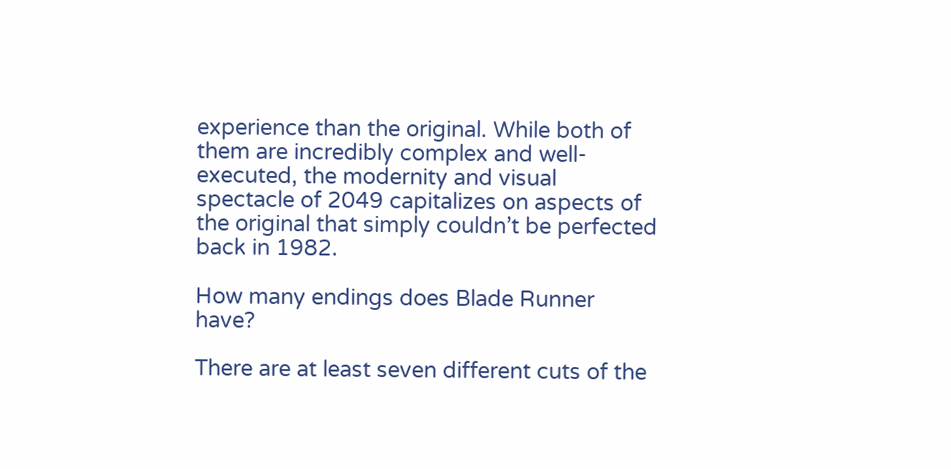experience than the original. While both of them are incredibly complex and well-executed, the modernity and visual spectacle of 2049 capitalizes on aspects of the original that simply couldn’t be perfected back in 1982.

How many endings does Blade Runner have?

There are at least seven different cuts of the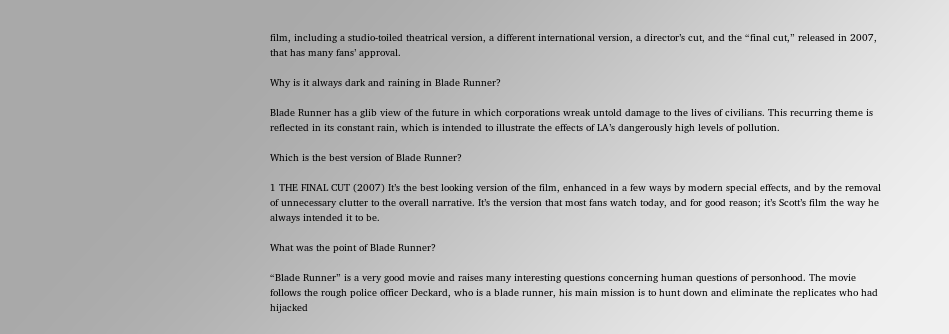film, including a studio-toiled theatrical version, a different international version, a director’s cut, and the “final cut,” released in 2007, that has many fans’ approval.

Why is it always dark and raining in Blade Runner?

Blade Runner has a glib view of the future in which corporations wreak untold damage to the lives of civilians. This recurring theme is reflected in its constant rain, which is intended to illustrate the effects of LA’s dangerously high levels of pollution.

Which is the best version of Blade Runner?

1 THE FINAL CUT (2007) It’s the best looking version of the film, enhanced in a few ways by modern special effects, and by the removal of unnecessary clutter to the overall narrative. It’s the version that most fans watch today, and for good reason; it’s Scott’s film the way he always intended it to be.

What was the point of Blade Runner?

“Blade Runner” is a very good movie and raises many interesting questions concerning human questions of personhood. The movie follows the rough police officer Deckard, who is a blade runner, his main mission is to hunt down and eliminate the replicates who had hijacked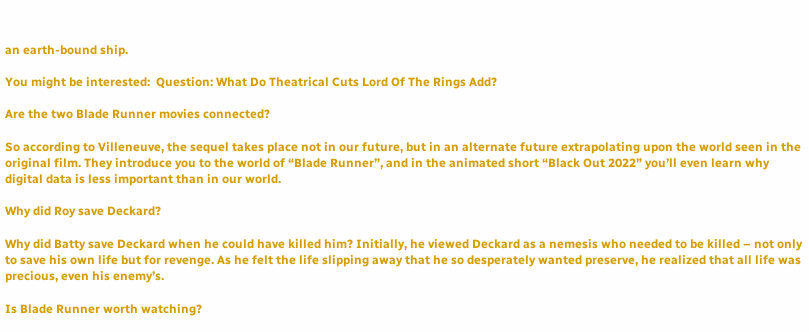an earth-bound ship.

You might be interested:  Question: What Do Theatrical Cuts Lord Of The Rings Add?

Are the two Blade Runner movies connected?

So according to Villeneuve, the sequel takes place not in our future, but in an alternate future extrapolating upon the world seen in the original film. They introduce you to the world of “Blade Runner”, and in the animated short “Black Out 2022” you’ll even learn why digital data is less important than in our world.

Why did Roy save Deckard?

Why did Batty save Deckard when he could have killed him? Initially, he viewed Deckard as a nemesis who needed to be killed – not only to save his own life but for revenge. As he felt the life slipping away that he so desperately wanted preserve, he realized that all life was precious, even his enemy’s.

Is Blade Runner worth watching?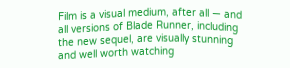Film is a visual medium, after all — and all versions of Blade Runner, including the new sequel, are visually stunning and well worth watching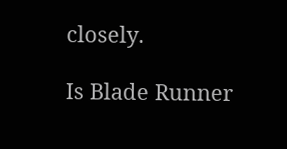closely.

Is Blade Runner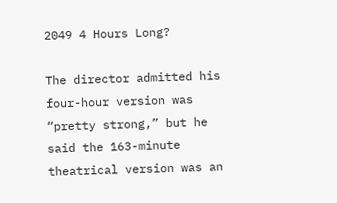2049 4 Hours Long?

The director admitted his four-hour version was “pretty strong,” but he said the 163-minute theatrical version was an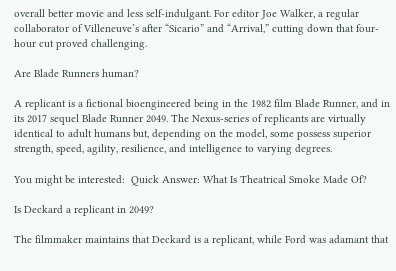overall better movie and less self-indulgant. For editor Joe Walker, a regular collaborator of Villeneuve’s after “Sicario” and “Arrival,” cutting down that four-hour cut proved challenging.

Are Blade Runners human?

A replicant is a fictional bioengineered being in the 1982 film Blade Runner, and in its 2017 sequel Blade Runner 2049. The Nexus-series of replicants are virtually identical to adult humans but, depending on the model, some possess superior strength, speed, agility, resilience, and intelligence to varying degrees.

You might be interested:  Quick Answer: What Is Theatrical Smoke Made Of?

Is Deckard a replicant in 2049?

The filmmaker maintains that Deckard is a replicant, while Ford was adamant that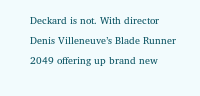Deckard is not. With director Denis Villeneuve’s Blade Runner 2049 offering up brand new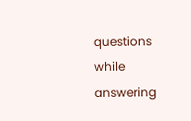questions while answering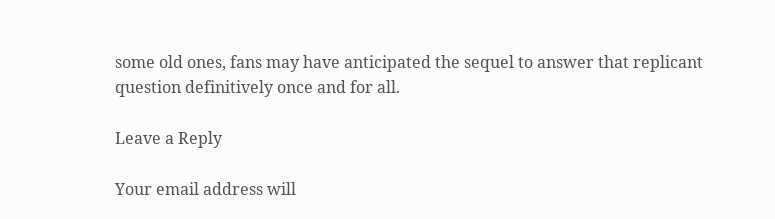some old ones, fans may have anticipated the sequel to answer that replicant question definitively once and for all.

Leave a Reply

Your email address will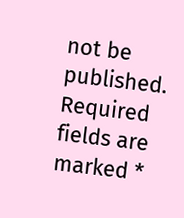not be published. Required fields are marked *